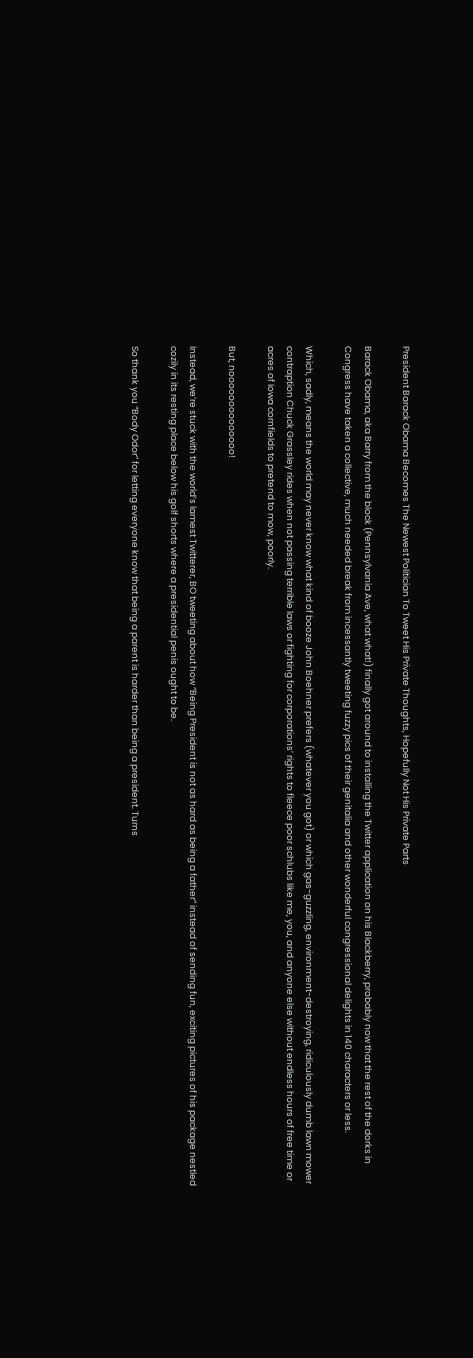President Barack Obama Becomes The Newest Politician To Tweet His Private Thoughts, Hopefully Not His Private Parts

Barack Obama, aka Barry from the block (Pennsylvania Ave, what what!) finally got around to installing the Twitter application on his Blackberry, probably now that the rest of the dorks in Congress have taken a collective, much needed break from incessantly tweeting fuzzy pics of their genitalia and other wonderful congressional delights in 140 characters or less.

Which, sadly, means the world may never know what kind of booze John Boehner prefers (whatever you got) or which gas-guzzling, environment-destroying, ridiculously dumb lawn mower contraption Chuck Grassley rides when not passing terrible laws or fighting for corporations’ rights to fleece poor schlubs like me, you, and anyone else without endless hours of free time or acres of Iowa cornfields to pretend to mow, poorly.

But, noooooooooooooo!

Instead, we’re stuck with the world’s lamest Twitterer, BO tweeting about how “Being President is not as hard as being a father” instead of sending fun, exciting pictures of his package nestled cozily in its resting place below his golf shorts where a presidential penis ought to be.

So thank you “Body Odor” for letting everyone know that being a parent is harder than being a president. Turns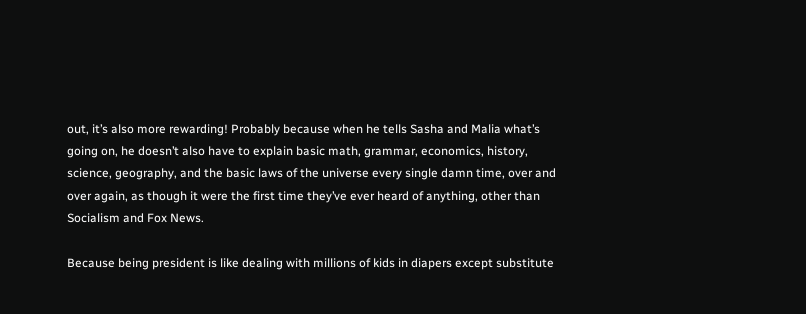out, it’s also more rewarding! Probably because when he tells Sasha and Malia what’s going on, he doesn’t also have to explain basic math, grammar, economics, history, science, geography, and the basic laws of the universe every single damn time, over and over again, as though it were the first time they’ve ever heard of anything, other than Socialism and Fox News.

Because being president is like dealing with millions of kids in diapers except substitute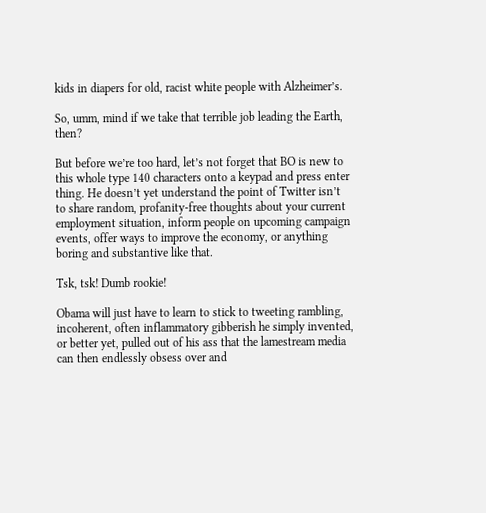kids in diapers for old, racist white people with Alzheimer’s.

So, umm, mind if we take that terrible job leading the Earth, then?

But before we’re too hard, let’s not forget that BO is new to this whole type 140 characters onto a keypad and press enter thing. He doesn’t yet understand the point of Twitter isn’t to share random, profanity-free thoughts about your current employment situation, inform people on upcoming campaign events, offer ways to improve the economy, or anything boring and substantive like that.

Tsk, tsk! Dumb rookie!

Obama will just have to learn to stick to tweeting rambling, incoherent, often inflammatory gibberish he simply invented, or better yet, pulled out of his ass that the lamestream media can then endlessly obsess over and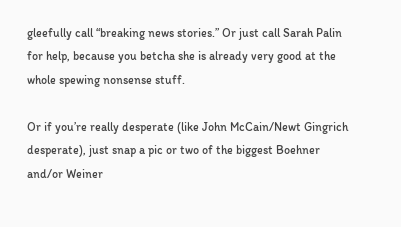gleefully call “breaking news stories.” Or just call Sarah Palin for help, because you betcha she is already very good at the whole spewing nonsense stuff.

Or if you’re really desperate (like John McCain/Newt Gingrich desperate), just snap a pic or two of the biggest Boehner and/or Weiner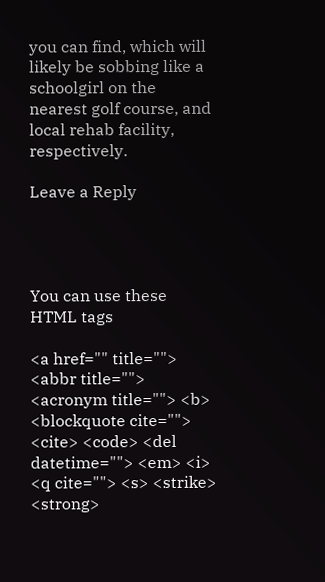you can find, which will likely be sobbing like a schoolgirl on the nearest golf course, and local rehab facility, respectively.

Leave a Reply




You can use these HTML tags

<a href="" title=""> <abbr title=""> <acronym title=""> <b> <blockquote cite=""> <cite> <code> <del datetime=""> <em> <i> <q cite=""> <s> <strike> <strong>